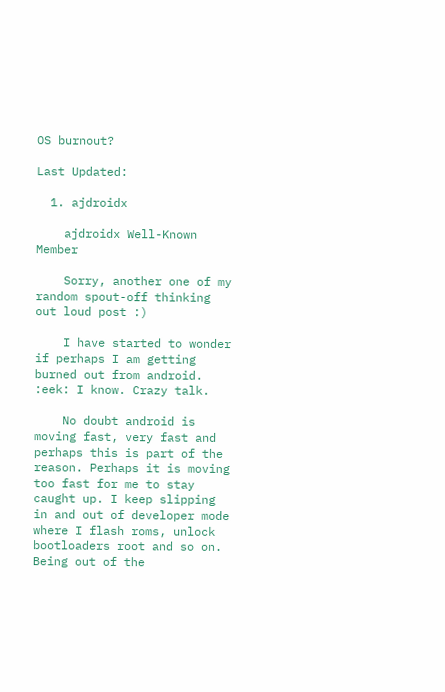OS burnout?

Last Updated:

  1. ajdroidx

    ajdroidx Well-Known Member

    Sorry, another one of my random spout-off thinking out loud post :)

    I have started to wonder if perhaps I am getting burned out from android. :eek: I know. Crazy talk.

    No doubt android is moving fast, very fast and perhaps this is part of the reason. Perhaps it is moving too fast for me to stay caught up. I keep slipping in and out of developer mode where I flash roms, unlock bootloaders root and so on. Being out of the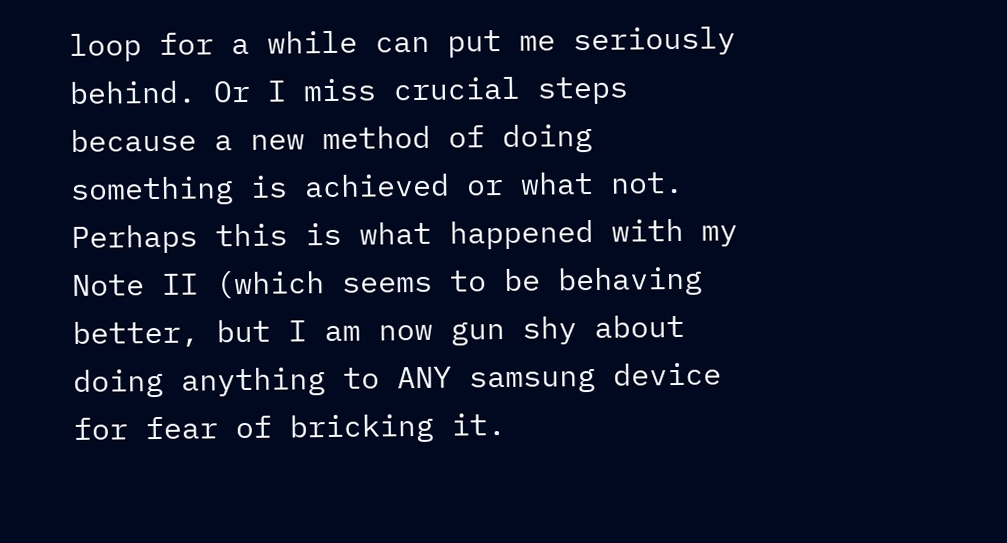loop for a while can put me seriously behind. Or I miss crucial steps because a new method of doing something is achieved or what not. Perhaps this is what happened with my Note II (which seems to be behaving better, but I am now gun shy about doing anything to ANY samsung device for fear of bricking it.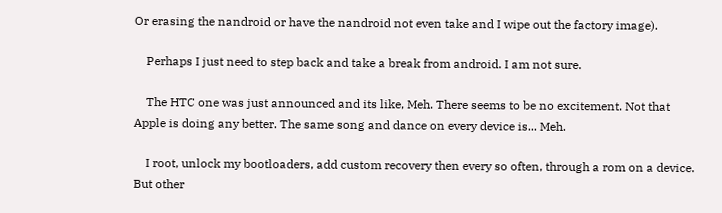Or erasing the nandroid or have the nandroid not even take and I wipe out the factory image).

    Perhaps I just need to step back and take a break from android. I am not sure.

    The HTC one was just announced and its like, Meh. There seems to be no excitement. Not that Apple is doing any better. The same song and dance on every device is... Meh.

    I root, unlock my bootloaders, add custom recovery then every so often, through a rom on a device. But other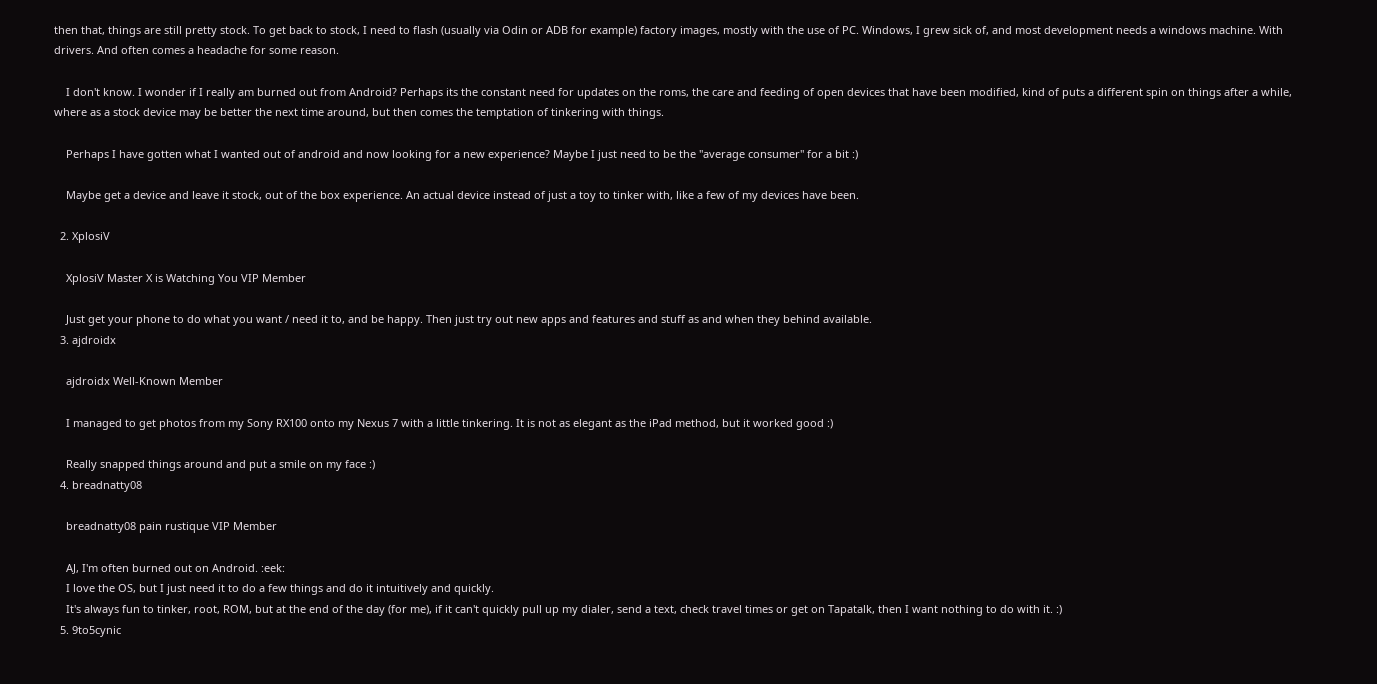then that, things are still pretty stock. To get back to stock, I need to flash (usually via Odin or ADB for example) factory images, mostly with the use of PC. Windows, I grew sick of, and most development needs a windows machine. With drivers. And often comes a headache for some reason.

    I don't know. I wonder if I really am burned out from Android? Perhaps its the constant need for updates on the roms, the care and feeding of open devices that have been modified, kind of puts a different spin on things after a while, where as a stock device may be better the next time around, but then comes the temptation of tinkering with things.

    Perhaps I have gotten what I wanted out of android and now looking for a new experience? Maybe I just need to be the "average consumer" for a bit :)

    Maybe get a device and leave it stock, out of the box experience. An actual device instead of just a toy to tinker with, like a few of my devices have been.

  2. XplosiV

    XplosiV Master X is Watching You VIP Member

    Just get your phone to do what you want / need it to, and be happy. Then just try out new apps and features and stuff as and when they behind available.
  3. ajdroidx

    ajdroidx Well-Known Member

    I managed to get photos from my Sony RX100 onto my Nexus 7 with a little tinkering. It is not as elegant as the iPad method, but it worked good :)

    Really snapped things around and put a smile on my face :)
  4. breadnatty08

    breadnatty08 pain rustique VIP Member

    AJ, I'm often burned out on Android. :eek:
    I love the OS, but I just need it to do a few things and do it intuitively and quickly.
    It's always fun to tinker, root, ROM, but at the end of the day (for me), if it can't quickly pull up my dialer, send a text, check travel times or get on Tapatalk, then I want nothing to do with it. :)
  5. 9to5cynic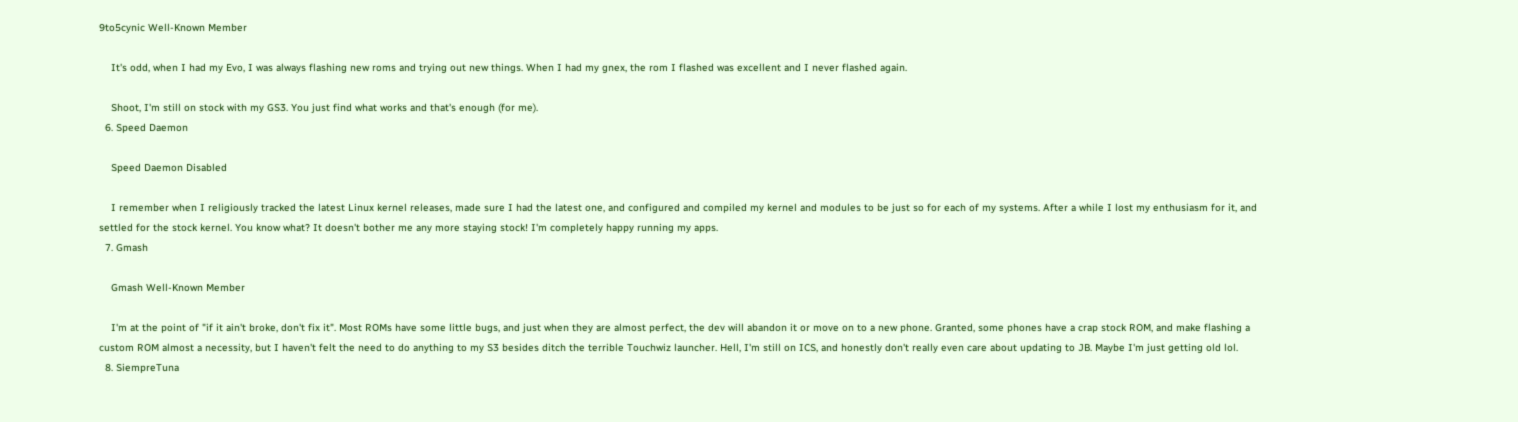9to5cynic Well-Known Member

    It's odd, when I had my Evo, I was always flashing new roms and trying out new things. When I had my gnex, the rom I flashed was excellent and I never flashed again.

    Shoot, I'm still on stock with my GS3. You just find what works and that's enough (for me).
  6. Speed Daemon

    Speed Daemon Disabled

    I remember when I religiously tracked the latest Linux kernel releases, made sure I had the latest one, and configured and compiled my kernel and modules to be just so for each of my systems. After a while I lost my enthusiasm for it, and settled for the stock kernel. You know what? It doesn't bother me any more staying stock! I'm completely happy running my apps.
  7. Gmash

    Gmash Well-Known Member

    I'm at the point of "if it ain't broke, don't fix it". Most ROMs have some little bugs, and just when they are almost perfect, the dev will abandon it or move on to a new phone. Granted, some phones have a crap stock ROM, and make flashing a custom ROM almost a necessity, but I haven't felt the need to do anything to my S3 besides ditch the terrible Touchwiz launcher. Hell, I'm still on ICS, and honestly don't really even care about updating to JB. Maybe I'm just getting old lol.
  8. SiempreTuna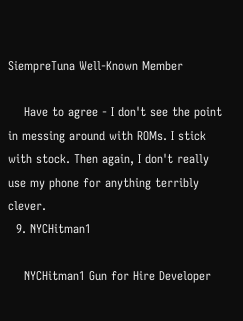SiempreTuna Well-Known Member

    Have to agree - I don't see the point in messing around with ROMs. I stick with stock. Then again, I don't really use my phone for anything terribly clever.
  9. NYCHitman1

    NYCHitman1 Gun for Hire Developer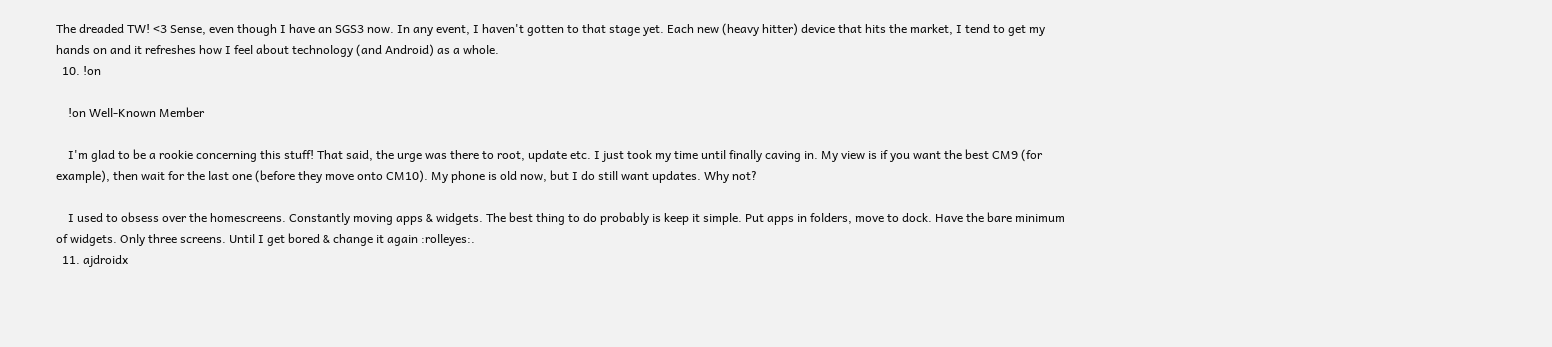The dreaded TW! <3 Sense, even though I have an SGS3 now. In any event, I haven't gotten to that stage yet. Each new (heavy hitter) device that hits the market, I tend to get my hands on and it refreshes how I feel about technology (and Android) as a whole.
  10. !on

    !on Well-Known Member

    I'm glad to be a rookie concerning this stuff! That said, the urge was there to root, update etc. I just took my time until finally caving in. My view is if you want the best CM9 (for example), then wait for the last one (before they move onto CM10). My phone is old now, but I do still want updates. Why not?

    I used to obsess over the homescreens. Constantly moving apps & widgets. The best thing to do probably is keep it simple. Put apps in folders, move to dock. Have the bare minimum of widgets. Only three screens. Until I get bored & change it again :rolleyes:.
  11. ajdroidx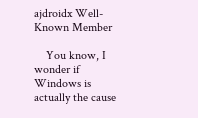ajdroidx Well-Known Member

    You know, I wonder if Windows is actually the cause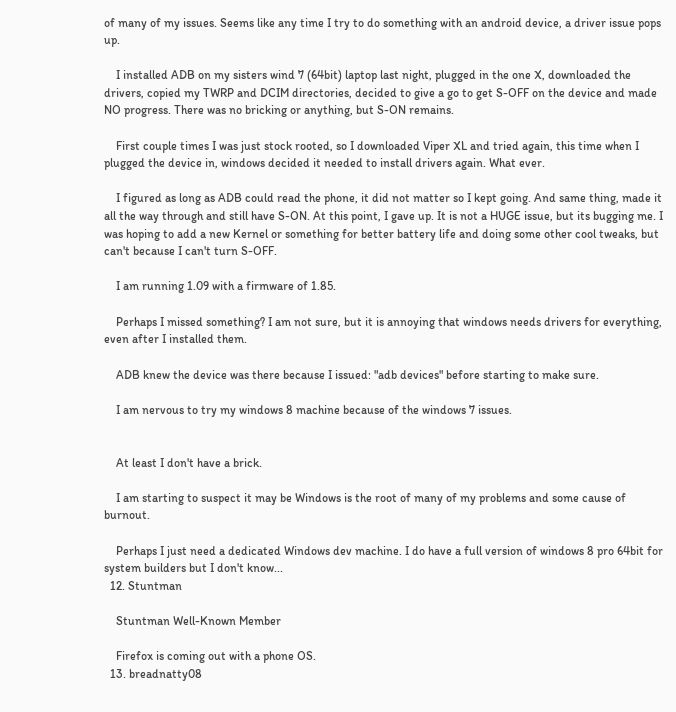of many of my issues. Seems like any time I try to do something with an android device, a driver issue pops up.

    I installed ADB on my sisters wind 7 (64bit) laptop last night, plugged in the one X, downloaded the drivers, copied my TWRP and DCIM directories, decided to give a go to get S-OFF on the device and made NO progress. There was no bricking or anything, but S-ON remains.

    First couple times I was just stock rooted, so I downloaded Viper XL and tried again, this time when I plugged the device in, windows decided it needed to install drivers again. What ever.

    I figured as long as ADB could read the phone, it did not matter so I kept going. And same thing, made it all the way through and still have S-ON. At this point, I gave up. It is not a HUGE issue, but its bugging me. I was hoping to add a new Kernel or something for better battery life and doing some other cool tweaks, but can't because I can't turn S-OFF.

    I am running 1.09 with a firmware of 1.85.

    Perhaps I missed something? I am not sure, but it is annoying that windows needs drivers for everything, even after I installed them.

    ADB knew the device was there because I issued: "adb devices" before starting to make sure.

    I am nervous to try my windows 8 machine because of the windows 7 issues.


    At least I don't have a brick.

    I am starting to suspect it may be Windows is the root of many of my problems and some cause of burnout.

    Perhaps I just need a dedicated Windows dev machine. I do have a full version of windows 8 pro 64bit for system builders but I don't know...
  12. Stuntman

    Stuntman Well-Known Member

    Firefox is coming out with a phone OS.
  13. breadnatty08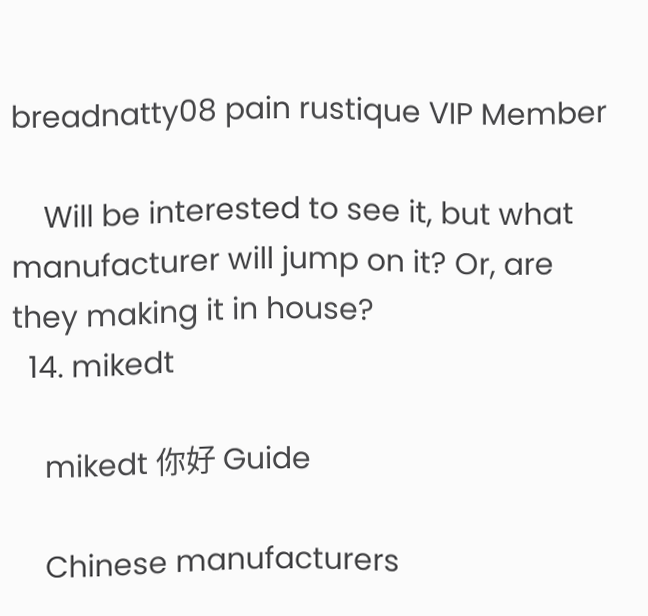breadnatty08 pain rustique VIP Member

    Will be interested to see it, but what manufacturer will jump on it? Or, are they making it in house?
  14. mikedt

    mikedt 你好 Guide

    Chinese manufacturers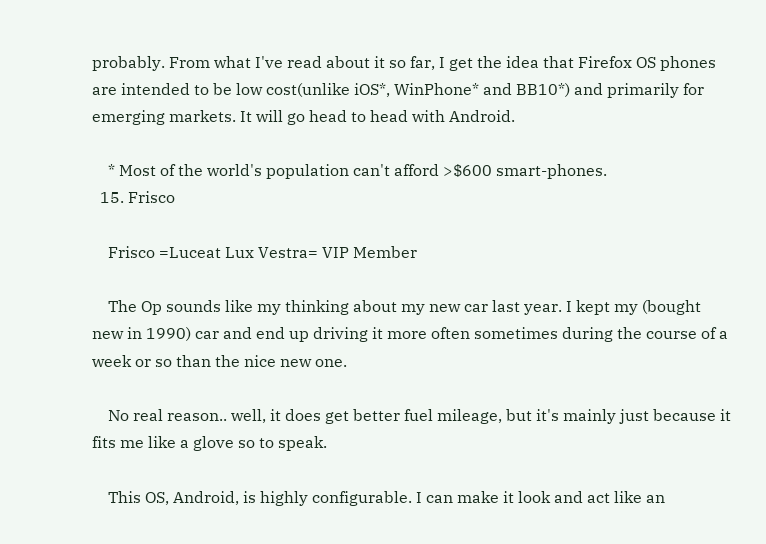probably. From what I've read about it so far, I get the idea that Firefox OS phones are intended to be low cost(unlike iOS*, WinPhone* and BB10*) and primarily for emerging markets. It will go head to head with Android.

    * Most of the world's population can't afford >$600 smart-phones.
  15. Frisco

    Frisco =Luceat Lux Vestra= VIP Member

    The Op sounds like my thinking about my new car last year. I kept my (bought new in 1990) car and end up driving it more often sometimes during the course of a week or so than the nice new one.

    No real reason.. well, it does get better fuel mileage, but it's mainly just because it fits me like a glove so to speak.

    This OS, Android, is highly configurable. I can make it look and act like an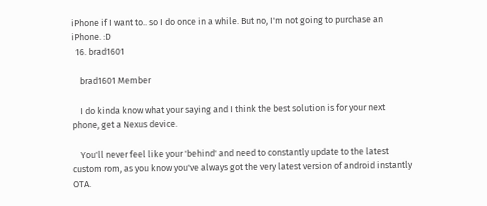iPhone if I want to.. so I do once in a while. But no, I'm not going to purchase an iPhone. :D
  16. brad1601

    brad1601 Member

    I do kinda know what your saying and I think the best solution is for your next phone, get a Nexus device.

    You'll never feel like your 'behind' and need to constantly update to the latest custom rom, as you know you've always got the very latest version of android instantly OTA.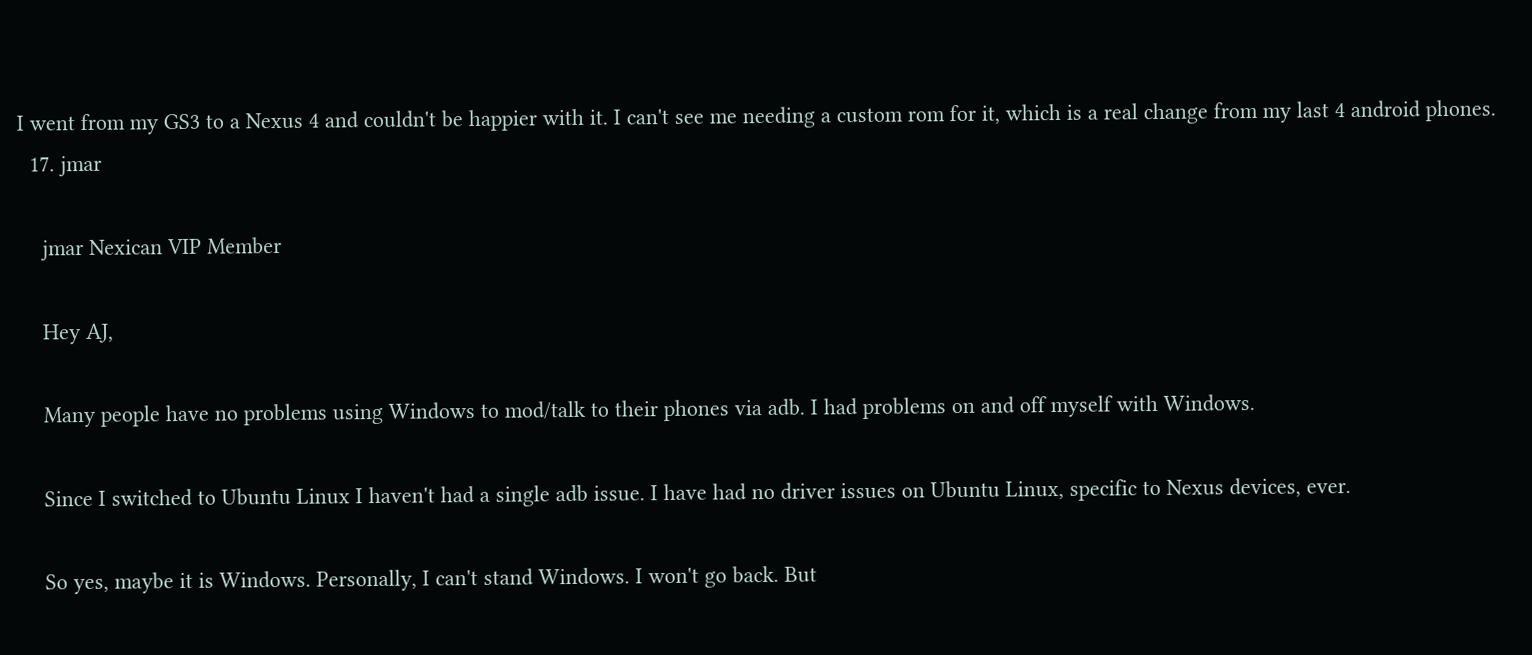I went from my GS3 to a Nexus 4 and couldn't be happier with it. I can't see me needing a custom rom for it, which is a real change from my last 4 android phones.
  17. jmar

    jmar Nexican VIP Member

    Hey AJ,

    Many people have no problems using Windows to mod/talk to their phones via adb. I had problems on and off myself with Windows.

    Since I switched to Ubuntu Linux I haven't had a single adb issue. I have had no driver issues on Ubuntu Linux, specific to Nexus devices, ever.

    So yes, maybe it is Windows. Personally, I can't stand Windows. I won't go back. But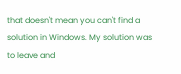that doesn't mean you can't find a solution in Windows. My solution was to leave and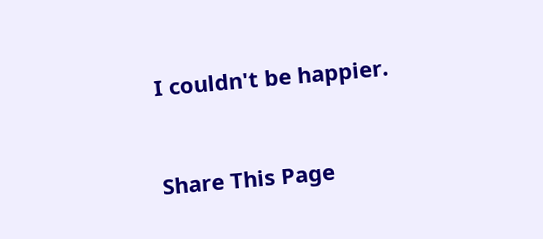I couldn't be happier.


Share This Page